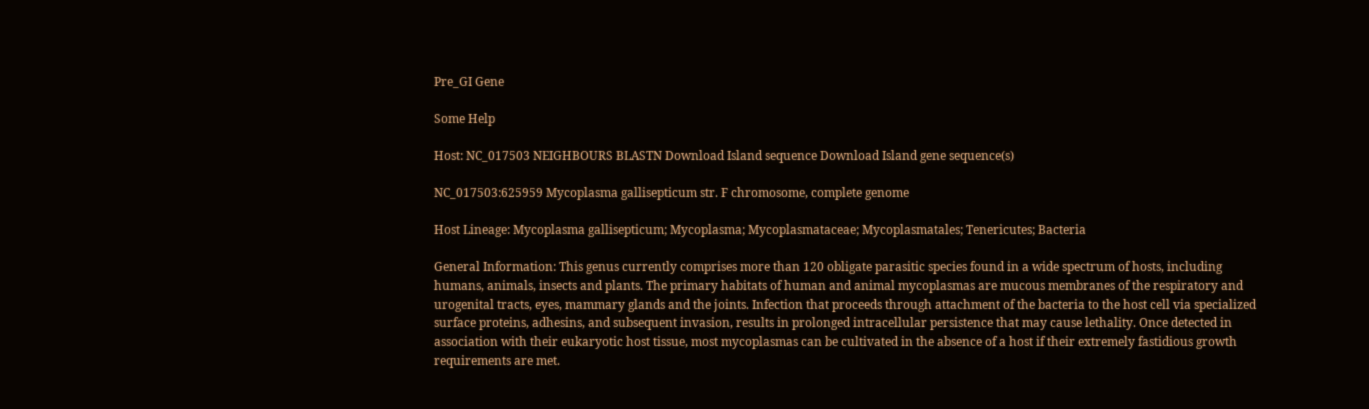Pre_GI Gene

Some Help

Host: NC_017503 NEIGHBOURS BLASTN Download Island sequence Download Island gene sequence(s)

NC_017503:625959 Mycoplasma gallisepticum str. F chromosome, complete genome

Host Lineage: Mycoplasma gallisepticum; Mycoplasma; Mycoplasmataceae; Mycoplasmatales; Tenericutes; Bacteria

General Information: This genus currently comprises more than 120 obligate parasitic species found in a wide spectrum of hosts, including humans, animals, insects and plants. The primary habitats of human and animal mycoplasmas are mucous membranes of the respiratory and urogenital tracts, eyes, mammary glands and the joints. Infection that proceeds through attachment of the bacteria to the host cell via specialized surface proteins, adhesins, and subsequent invasion, results in prolonged intracellular persistence that may cause lethality. Once detected in association with their eukaryotic host tissue, most mycoplasmas can be cultivated in the absence of a host if their extremely fastidious growth requirements are met.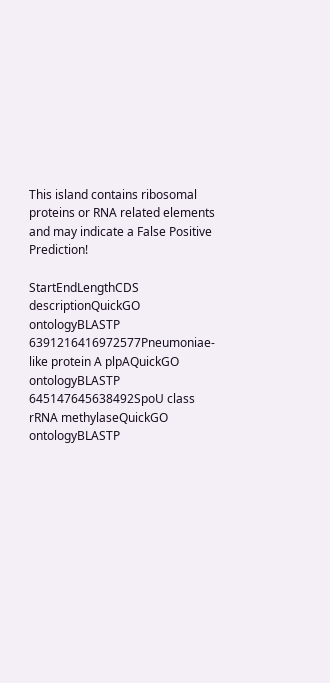This island contains ribosomal proteins or RNA related elements and may indicate a False Positive Prediction!

StartEndLengthCDS descriptionQuickGO ontologyBLASTP
6391216416972577Pneumoniae-like protein A plpAQuickGO ontologyBLASTP
645147645638492SpoU class rRNA methylaseQuickGO ontologyBLASTP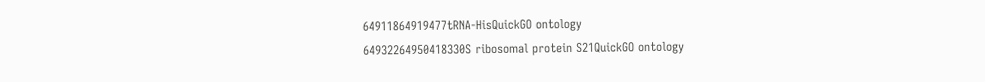64911864919477tRNA-HisQuickGO ontology
64932264950418330S ribosomal protein S21QuickGO ontology